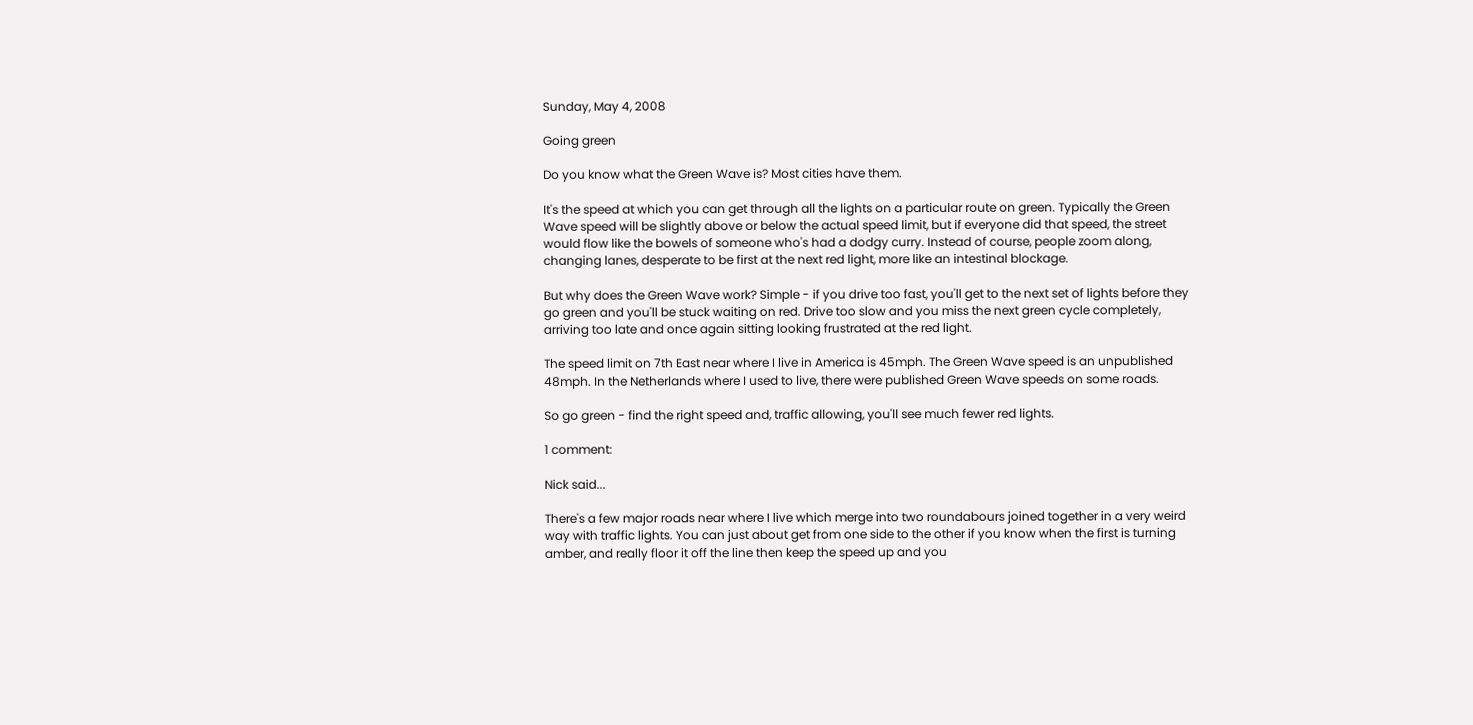Sunday, May 4, 2008

Going green

Do you know what the Green Wave is? Most cities have them.

It's the speed at which you can get through all the lights on a particular route on green. Typically the Green Wave speed will be slightly above or below the actual speed limit, but if everyone did that speed, the street would flow like the bowels of someone who's had a dodgy curry. Instead of course, people zoom along, changing lanes, desperate to be first at the next red light, more like an intestinal blockage.

But why does the Green Wave work? Simple - if you drive too fast, you'll get to the next set of lights before they go green and you'll be stuck waiting on red. Drive too slow and you miss the next green cycle completely, arriving too late and once again sitting looking frustrated at the red light.

The speed limit on 7th East near where I live in America is 45mph. The Green Wave speed is an unpublished 48mph. In the Netherlands where I used to live, there were published Green Wave speeds on some roads.

So go green - find the right speed and, traffic allowing, you'll see much fewer red lights.

1 comment:

Nick said...

There's a few major roads near where I live which merge into two roundabours joined together in a very weird way with traffic lights. You can just about get from one side to the other if you know when the first is turning amber, and really floor it off the line then keep the speed up and you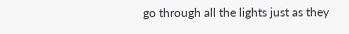go through all the lights just as they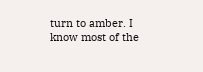turn to amber. I know most of the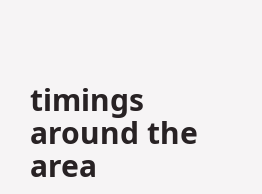timings around the area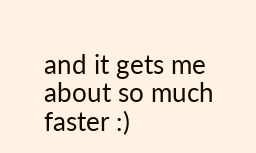and it gets me about so much faster :)